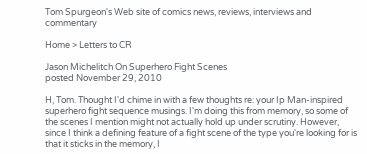Tom Spurgeon's Web site of comics news, reviews, interviews and commentary

Home > Letters to CR

Jason Michelitch On Superhero Fight Scenes
posted November 29, 2010

H, Tom. Thought I'd chime in with a few thoughts re: your Ip Man-inspired superhero fight sequence musings. I'm doing this from memory, so some of the scenes I mention might not actually hold up under scrutiny. However, since I think a defining feature of a fight scene of the type you're looking for is that it sticks in the memory, I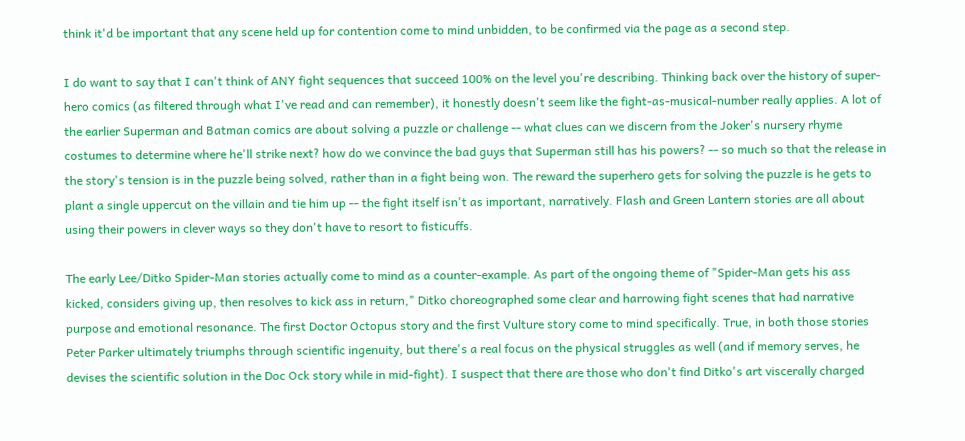think it'd be important that any scene held up for contention come to mind unbidden, to be confirmed via the page as a second step.

I do want to say that I can't think of ANY fight sequences that succeed 100% on the level you're describing. Thinking back over the history of super-hero comics (as filtered through what I've read and can remember), it honestly doesn't seem like the fight-as-musical-number really applies. A lot of the earlier Superman and Batman comics are about solving a puzzle or challenge -- what clues can we discern from the Joker's nursery rhyme costumes to determine where he'll strike next? how do we convince the bad guys that Superman still has his powers? -- so much so that the release in the story's tension is in the puzzle being solved, rather than in a fight being won. The reward the superhero gets for solving the puzzle is he gets to plant a single uppercut on the villain and tie him up -- the fight itself isn't as important, narratively. Flash and Green Lantern stories are all about using their powers in clever ways so they don't have to resort to fisticuffs.

The early Lee/Ditko Spider-Man stories actually come to mind as a counter-example. As part of the ongoing theme of "Spider-Man gets his ass kicked, considers giving up, then resolves to kick ass in return," Ditko choreographed some clear and harrowing fight scenes that had narrative purpose and emotional resonance. The first Doctor Octopus story and the first Vulture story come to mind specifically. True, in both those stories Peter Parker ultimately triumphs through scientific ingenuity, but there's a real focus on the physical struggles as well (and if memory serves, he devises the scientific solution in the Doc Ock story while in mid-fight). I suspect that there are those who don't find Ditko's art viscerally charged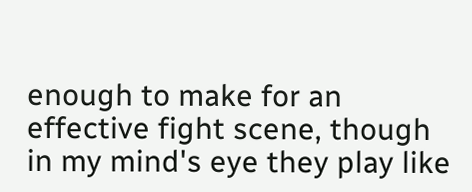enough to make for an effective fight scene, though in my mind's eye they play like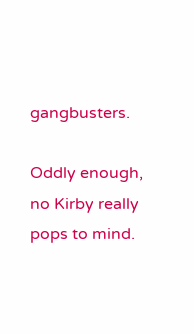gangbusters.

Oddly enough, no Kirby really pops to mind.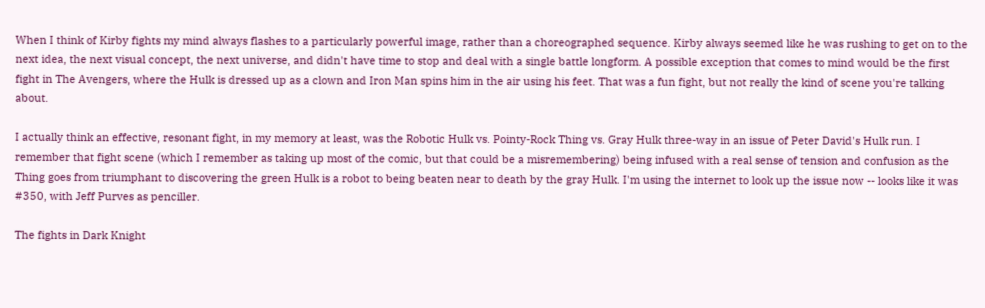When I think of Kirby fights my mind always flashes to a particularly powerful image, rather than a choreographed sequence. Kirby always seemed like he was rushing to get on to the next idea, the next visual concept, the next universe, and didn't have time to stop and deal with a single battle longform. A possible exception that comes to mind would be the first fight in The Avengers, where the Hulk is dressed up as a clown and Iron Man spins him in the air using his feet. That was a fun fight, but not really the kind of scene you're talking about.

I actually think an effective, resonant fight, in my memory at least, was the Robotic Hulk vs. Pointy-Rock Thing vs. Gray Hulk three-way in an issue of Peter David's Hulk run. I remember that fight scene (which I remember as taking up most of the comic, but that could be a misremembering) being infused with a real sense of tension and confusion as the Thing goes from triumphant to discovering the green Hulk is a robot to being beaten near to death by the gray Hulk. I'm using the internet to look up the issue now -- looks like it was #350, with Jeff Purves as penciller.

The fights in Dark Knight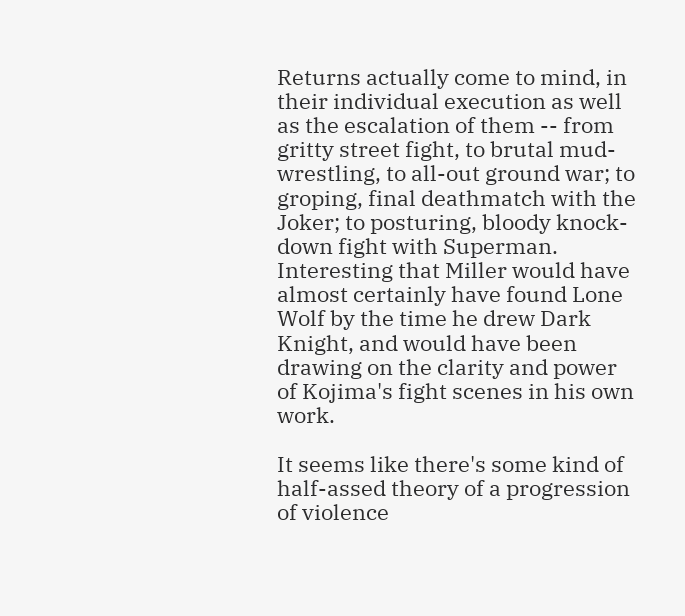Returns actually come to mind, in their individual execution as well as the escalation of them -- from gritty street fight, to brutal mud-wrestling, to all-out ground war; to groping, final deathmatch with the Joker; to posturing, bloody knock-down fight with Superman. Interesting that Miller would have almost certainly have found Lone Wolf by the time he drew Dark Knight, and would have been drawing on the clarity and power of Kojima's fight scenes in his own work.

It seems like there's some kind of half-assed theory of a progression of violence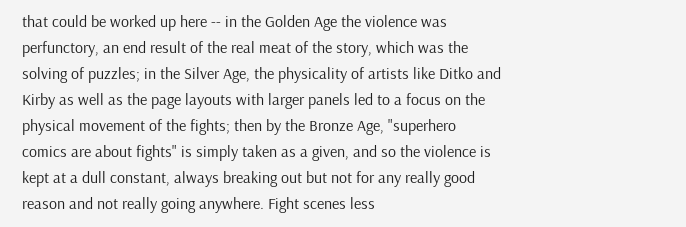that could be worked up here -- in the Golden Age the violence was perfunctory, an end result of the real meat of the story, which was the solving of puzzles; in the Silver Age, the physicality of artists like Ditko and Kirby as well as the page layouts with larger panels led to a focus on the physical movement of the fights; then by the Bronze Age, "superhero comics are about fights" is simply taken as a given, and so the violence is kept at a dull constant, always breaking out but not for any really good reason and not really going anywhere. Fight scenes less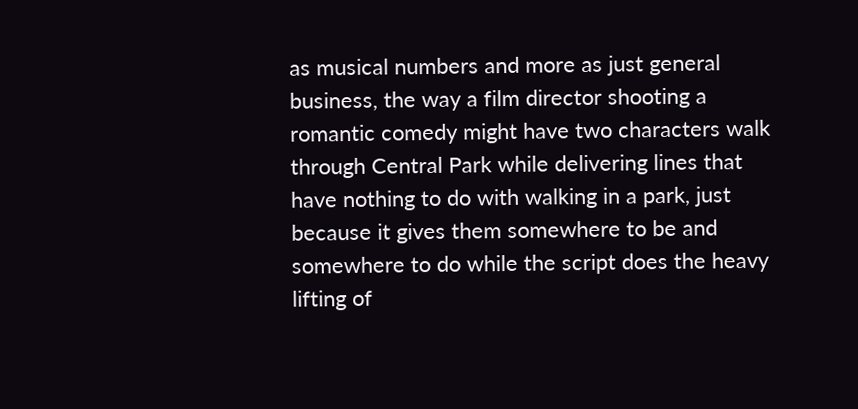as musical numbers and more as just general business, the way a film director shooting a romantic comedy might have two characters walk through Central Park while delivering lines that have nothing to do with walking in a park, just because it gives them somewhere to be and somewhere to do while the script does the heavy lifting of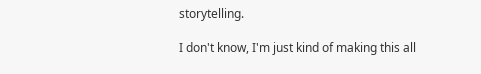storytelling.

I don't know, I'm just kind of making this all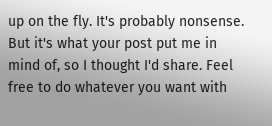up on the fly. It's probably nonsense. But it's what your post put me in mind of, so I thought I'd share. Feel free to do whatever you want with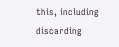this, including discarding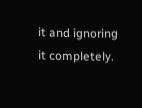it and ignoring it completely.